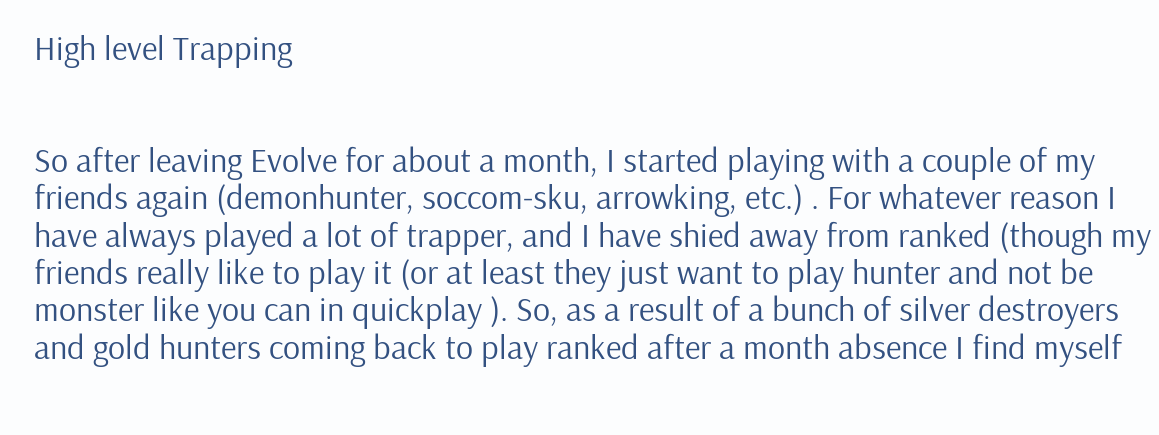High level Trapping


So after leaving Evolve for about a month, I started playing with a couple of my friends again (demonhunter, soccom-sku, arrowking, etc.) . For whatever reason I have always played a lot of trapper, and I have shied away from ranked (though my friends really like to play it (or at least they just want to play hunter and not be monster like you can in quickplay ). So, as a result of a bunch of silver destroyers and gold hunters coming back to play ranked after a month absence I find myself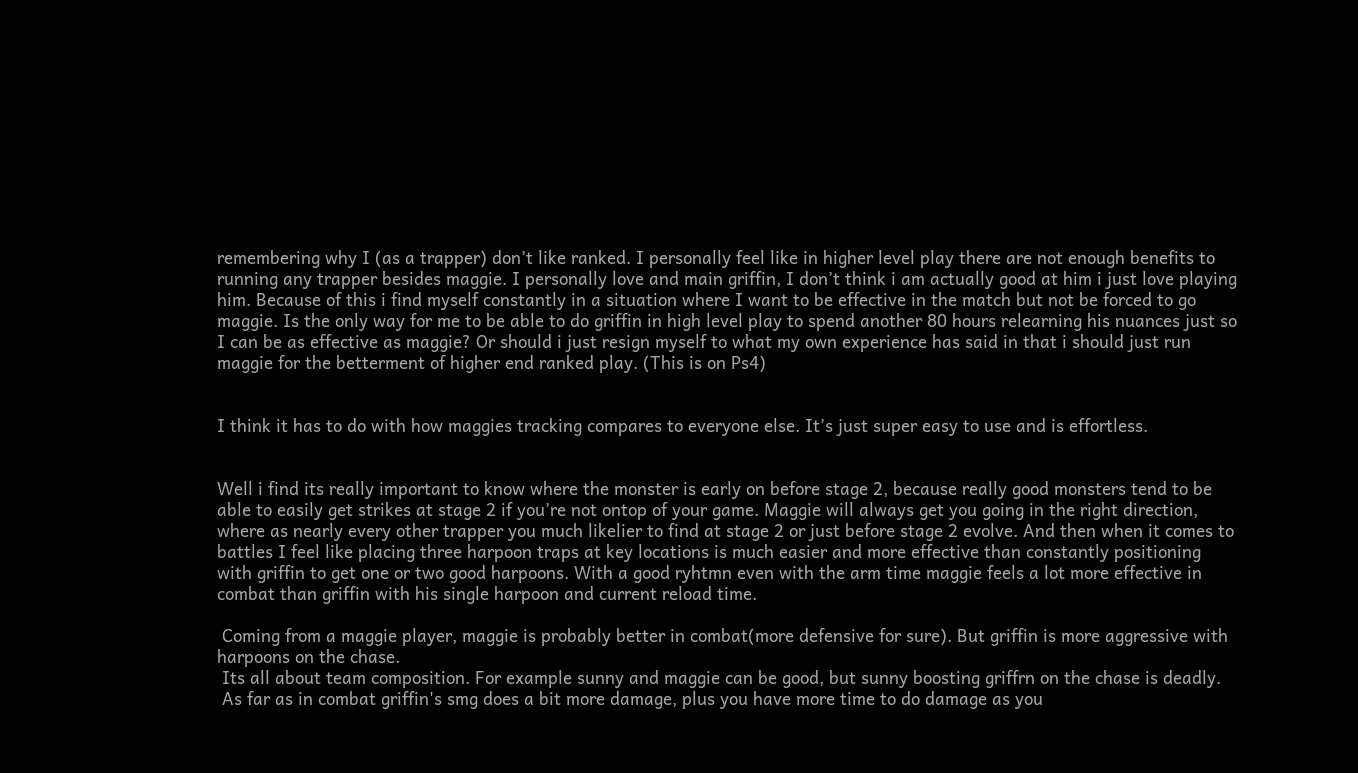remembering why I (as a trapper) don’t like ranked. I personally feel like in higher level play there are not enough benefits to running any trapper besides maggie. I personally love and main griffin, I don’t think i am actually good at him i just love playing him. Because of this i find myself constantly in a situation where I want to be effective in the match but not be forced to go maggie. Is the only way for me to be able to do griffin in high level play to spend another 80 hours relearning his nuances just so I can be as effective as maggie? Or should i just resign myself to what my own experience has said in that i should just run maggie for the betterment of higher end ranked play. (This is on Ps4)


I think it has to do with how maggies tracking compares to everyone else. It’s just super easy to use and is effortless.


Well i find its really important to know where the monster is early on before stage 2, because really good monsters tend to be able to easily get strikes at stage 2 if you’re not ontop of your game. Maggie will always get you going in the right direction, where as nearly every other trapper you much likelier to find at stage 2 or just before stage 2 evolve. And then when it comes to battles I feel like placing three harpoon traps at key locations is much easier and more effective than constantly positioning with griffin to get one or two good harpoons. With a good ryhtmn even with the arm time maggie feels a lot more effective in combat than griffin with his single harpoon and current reload time.

 Coming from a maggie player, maggie is probably better in combat(more defensive for sure). But griffin is more aggressive with harpoons on the chase.
 Its all about team composition. For example sunny and maggie can be good, but sunny boosting griffrn on the chase is deadly.
 As far as in combat griffin's smg does a bit more damage, plus you have more time to do damage as you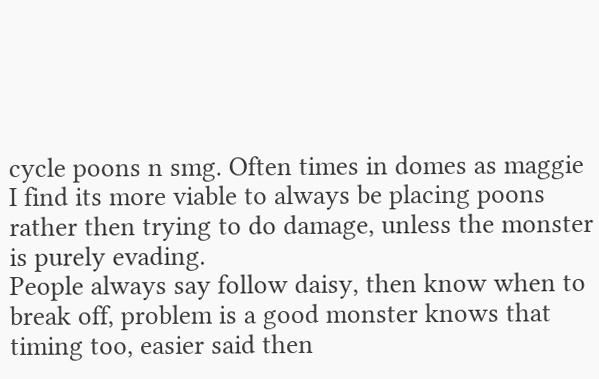cycle poons n smg. Often times in domes as maggie I find its more viable to always be placing poons rather then trying to do damage, unless the monster is purely evading.
People always say follow daisy, then know when to break off, problem is a good monster knows that timing too, easier said then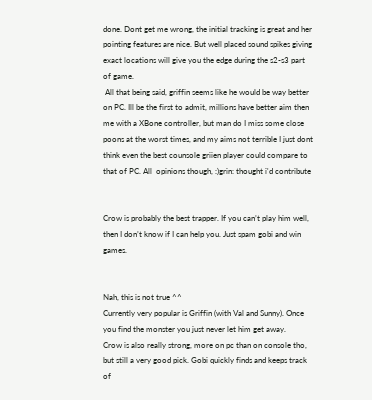done. Dont get me wrong, the initial tracking is great and her pointing features are nice. But well placed sound spikes giving exact locations will give you the edge during the s2-s3 part of game.
 All that being said, griffin seems like he would be way better on PC. Ill be the first to admit, millions have better aim then me with a XBone controller, but man do I miss some close poons at the worst times, and my aims not terrible I just dont think even the best counsole griien player could compare to that of PC. All  opinions though, :)grin: thought i'd contribute


Crow is probably the best trapper. If you can’t play him well, then I don’t know if I can help you. Just spam gobi and win games.


Nah, this is not true ^^
Currently very popular is Griffin (with Val and Sunny). Once you find the monster you just never let him get away.
Crow is also really strong, more on pc than on console tho, but still a very good pick. Gobi quickly finds and keeps track of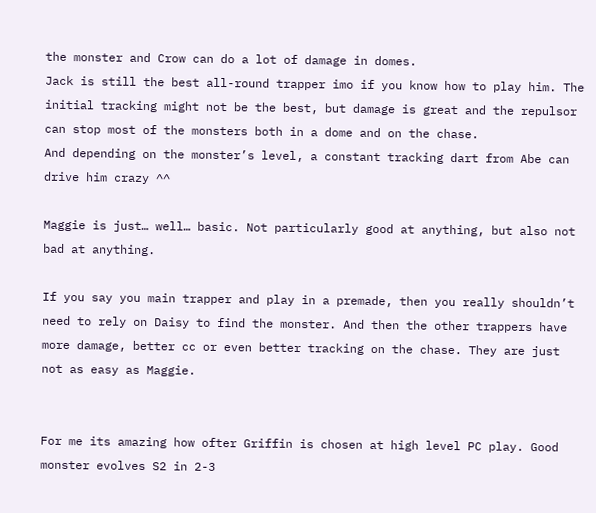the monster and Crow can do a lot of damage in domes.
Jack is still the best all-round trapper imo if you know how to play him. The initial tracking might not be the best, but damage is great and the repulsor can stop most of the monsters both in a dome and on the chase.
And depending on the monster’s level, a constant tracking dart from Abe can drive him crazy ^^

Maggie is just… well… basic. Not particularly good at anything, but also not bad at anything.

If you say you main trapper and play in a premade, then you really shouldn’t need to rely on Daisy to find the monster. And then the other trappers have more damage, better cc or even better tracking on the chase. They are just not as easy as Maggie.


For me its amazing how ofter Griffin is chosen at high level PC play. Good monster evolves S2 in 2-3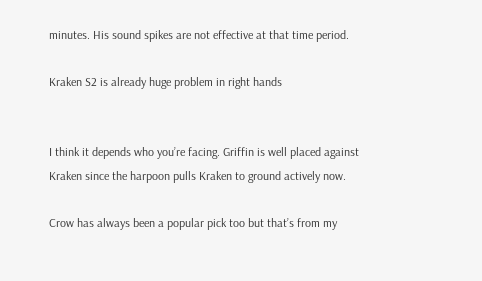minutes. His sound spikes are not effective at that time period.

Kraken S2 is already huge problem in right hands


I think it depends who you’re facing. Griffin is well placed against Kraken since the harpoon pulls Kraken to ground actively now.

Crow has always been a popular pick too but that’s from my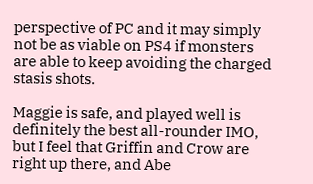perspective of PC and it may simply not be as viable on PS4 if monsters are able to keep avoiding the charged stasis shots.

Maggie is safe, and played well is definitely the best all-rounder IMO, but I feel that Griffin and Crow are right up there, and Abe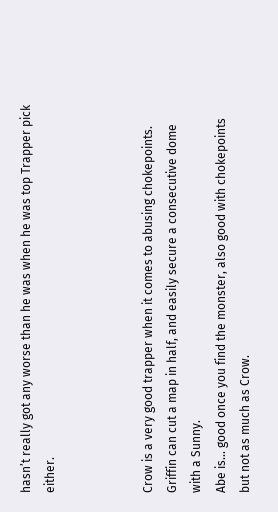hasn’t really got any worse than he was when he was top Trapper pick either.



Crow is a very good trapper when it comes to abusing chokepoints. Griffin can cut a map in half, and easily secure a consecutive dome with a Sunny.
Abe is… good once you find the monster, also good with chokepoints but not as much as Crow.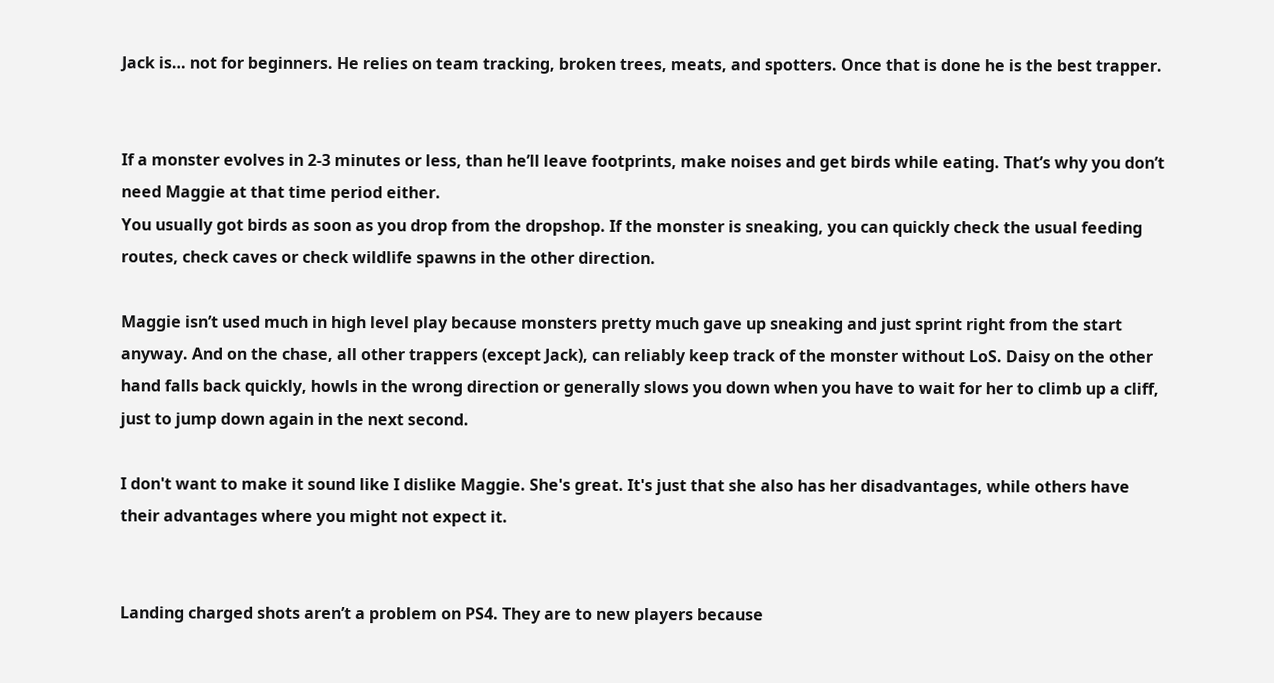Jack is… not for beginners. He relies on team tracking, broken trees, meats, and spotters. Once that is done he is the best trapper.


If a monster evolves in 2-3 minutes or less, than he’ll leave footprints, make noises and get birds while eating. That’s why you don’t need Maggie at that time period either.
You usually got birds as soon as you drop from the dropshop. If the monster is sneaking, you can quickly check the usual feeding routes, check caves or check wildlife spawns in the other direction.

Maggie isn’t used much in high level play because monsters pretty much gave up sneaking and just sprint right from the start anyway. And on the chase, all other trappers (except Jack), can reliably keep track of the monster without LoS. Daisy on the other hand falls back quickly, howls in the wrong direction or generally slows you down when you have to wait for her to climb up a cliff, just to jump down again in the next second.

I don't want to make it sound like I dislike Maggie. She's great. It's just that she also has her disadvantages, while others have their advantages where you might not expect it.


Landing charged shots aren’t a problem on PS4. They are to new players because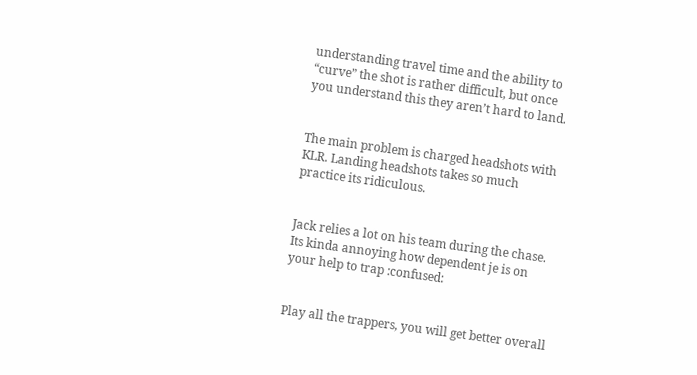understanding travel time and the ability to “curve” the shot is rather difficult, but once you understand this they aren’t hard to land.


The main problem is charged headshots with KLR. Landing headshots takes so much practice its ridiculous.


Jack relies a lot on his team during the chase. Its kinda annoying how dependent je is on your help to trap :confused:


Play all the trappers, you will get better overall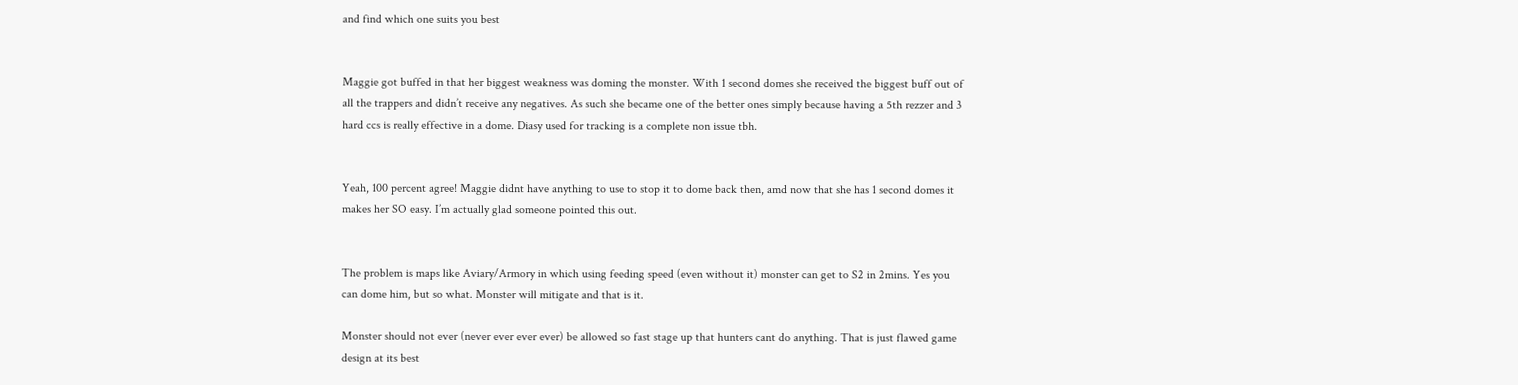and find which one suits you best


Maggie got buffed in that her biggest weakness was doming the monster. With 1 second domes she received the biggest buff out of all the trappers and didn’t receive any negatives. As such she became one of the better ones simply because having a 5th rezzer and 3 hard ccs is really effective in a dome. Diasy used for tracking is a complete non issue tbh.


Yeah, 100 percent agree! Maggie didnt have anything to use to stop it to dome back then, amd now that she has 1 second domes it makes her SO easy. I’m actually glad someone pointed this out.


The problem is maps like Aviary/Armory in which using feeding speed (even without it) monster can get to S2 in 2mins. Yes you can dome him, but so what. Monster will mitigate and that is it.

Monster should not ever (never ever ever ever) be allowed so fast stage up that hunters cant do anything. That is just flawed game design at its best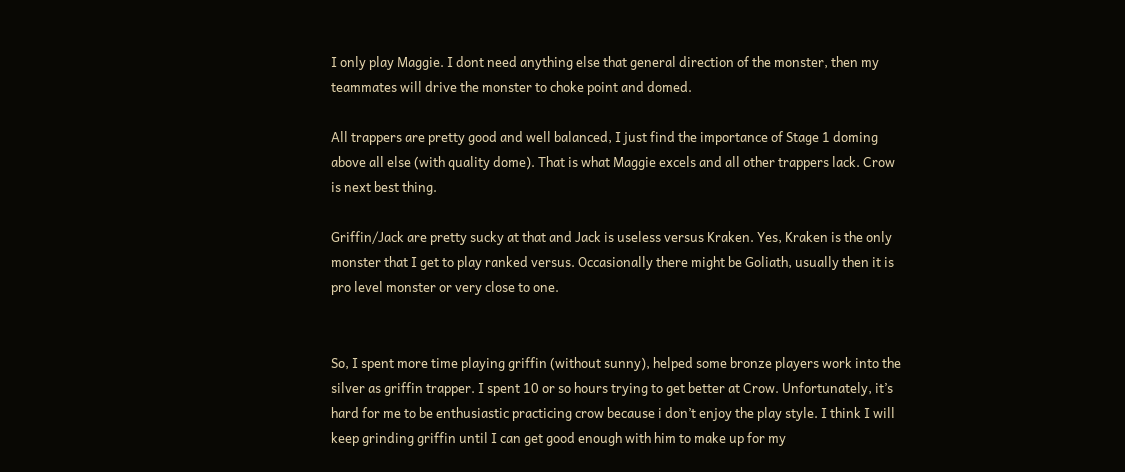I only play Maggie. I dont need anything else that general direction of the monster, then my teammates will drive the monster to choke point and domed.

All trappers are pretty good and well balanced, I just find the importance of Stage 1 doming above all else (with quality dome). That is what Maggie excels and all other trappers lack. Crow is next best thing.

Griffin/Jack are pretty sucky at that and Jack is useless versus Kraken. Yes, Kraken is the only monster that I get to play ranked versus. Occasionally there might be Goliath, usually then it is pro level monster or very close to one.


So, I spent more time playing griffin (without sunny), helped some bronze players work into the silver as griffin trapper. I spent 10 or so hours trying to get better at Crow. Unfortunately, it’s hard for me to be enthusiastic practicing crow because i don’t enjoy the play style. I think I will keep grinding griffin until I can get good enough with him to make up for my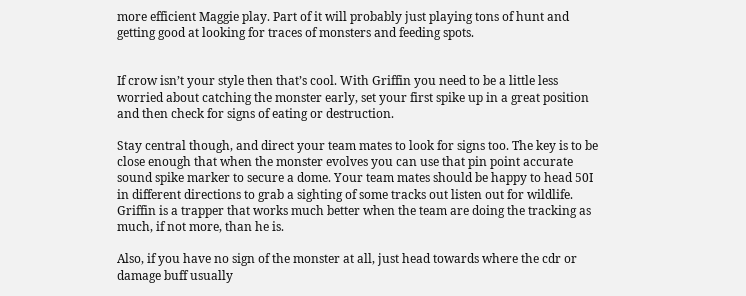more efficient Maggie play. Part of it will probably just playing tons of hunt and getting good at looking for traces of monsters and feeding spots.


If crow isn’t your style then that’s cool. With Griffin you need to be a little less worried about catching the monster early, set your first spike up in a great position and then check for signs of eating or destruction.

Stay central though, and direct your team mates to look for signs too. The key is to be close enough that when the monster evolves you can use that pin point accurate sound spike marker to secure a dome. Your team mates should be happy to head 50I in different directions to grab a sighting of some tracks out listen out for wildlife. Griffin is a trapper that works much better when the team are doing the tracking as much, if not more, than he is.

Also, if you have no sign of the monster at all, just head towards where the cdr or damage buff usually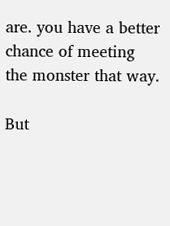are. you have a better chance of meeting the monster that way.

But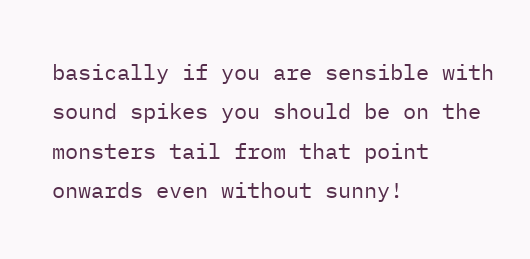basically if you are sensible with sound spikes you should be on the monsters tail from that point onwards even without sunny!